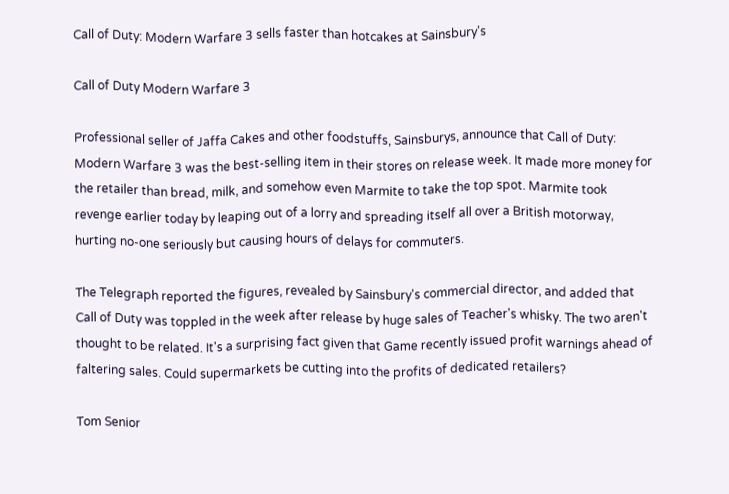Call of Duty: Modern Warfare 3 sells faster than hotcakes at Sainsbury's

Call of Duty Modern Warfare 3

Professional seller of Jaffa Cakes and other foodstuffs, Sainsburys, announce that Call of Duty: Modern Warfare 3 was the best-selling item in their stores on release week. It made more money for the retailer than bread, milk, and somehow even Marmite to take the top spot. Marmite took revenge earlier today by leaping out of a lorry and spreading itself all over a British motorway, hurting no-one seriously but causing hours of delays for commuters.

The Telegraph reported the figures, revealed by Sainsbury's commercial director, and added that Call of Duty was toppled in the week after release by huge sales of Teacher's whisky. The two aren't thought to be related. It's a surprising fact given that Game recently issued profit warnings ahead of faltering sales. Could supermarkets be cutting into the profits of dedicated retailers?

Tom Senior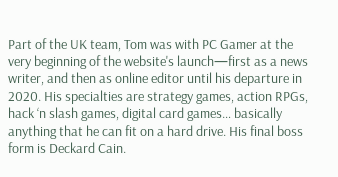Part of the UK team, Tom was with PC Gamer at the very beginning of the website's launch—first as a news writer, and then as online editor until his departure in 2020. His specialties are strategy games, action RPGs, hack ‘n slash games, digital card games… basically anything that he can fit on a hard drive. His final boss form is Deckard Cain.